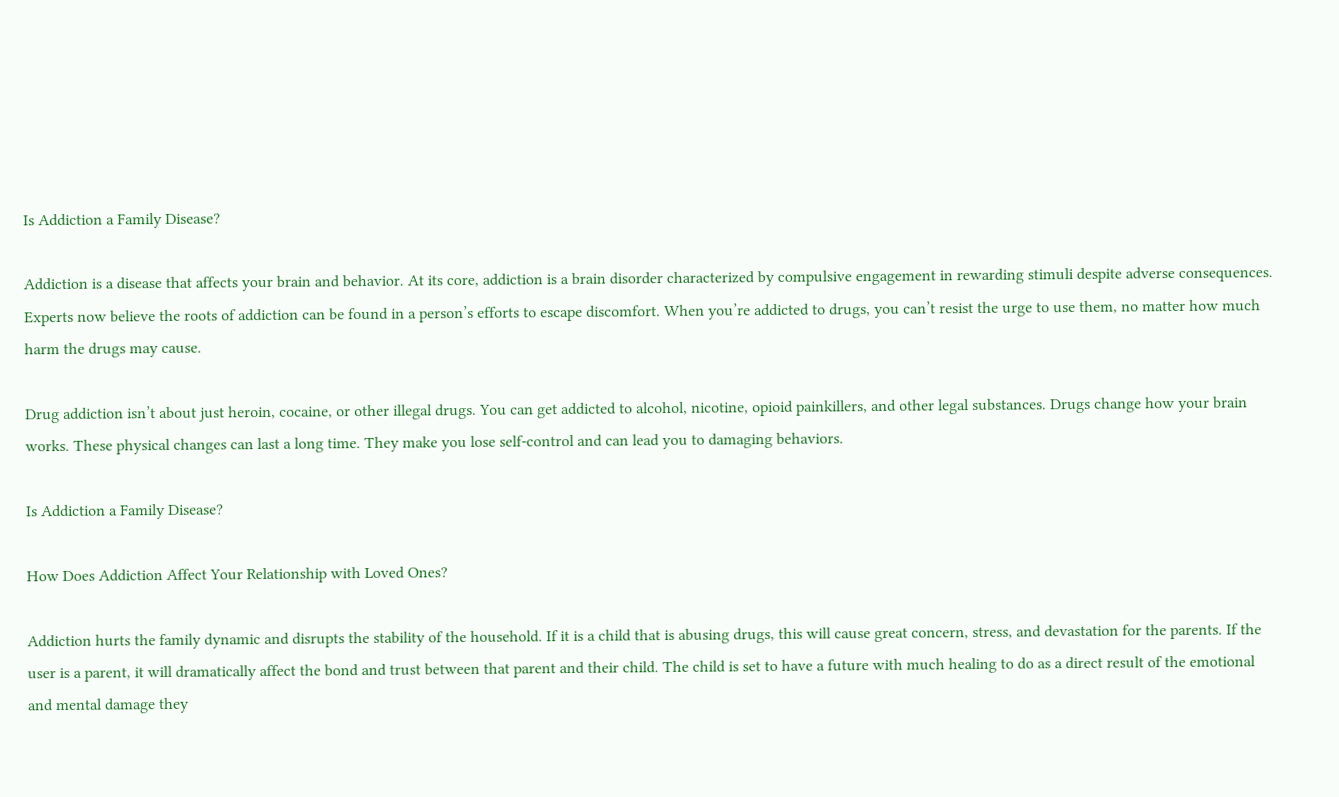Is Addiction a Family Disease?

Addiction is a disease that affects your brain and behavior. At its core, addiction is a brain disorder characterized by compulsive engagement in rewarding stimuli despite adverse consequences. Experts now believe the roots of addiction can be found in a person’s efforts to escape discomfort. When you’re addicted to drugs, you can’t resist the urge to use them, no matter how much harm the drugs may cause.

Drug addiction isn’t about just heroin, cocaine, or other illegal drugs. You can get addicted to alcohol, nicotine, opioid painkillers, and other legal substances. Drugs change how your brain works. These physical changes can last a long time. They make you lose self-control and can lead you to damaging behaviors.

Is Addiction a Family Disease?

How Does Addiction Affect Your Relationship with Loved Ones?

Addiction hurts the family dynamic and disrupts the stability of the household. If it is a child that is abusing drugs, this will cause great concern, stress, and devastation for the parents. If the user is a parent, it will dramatically affect the bond and trust between that parent and their child. The child is set to have a future with much healing to do as a direct result of the emotional and mental damage they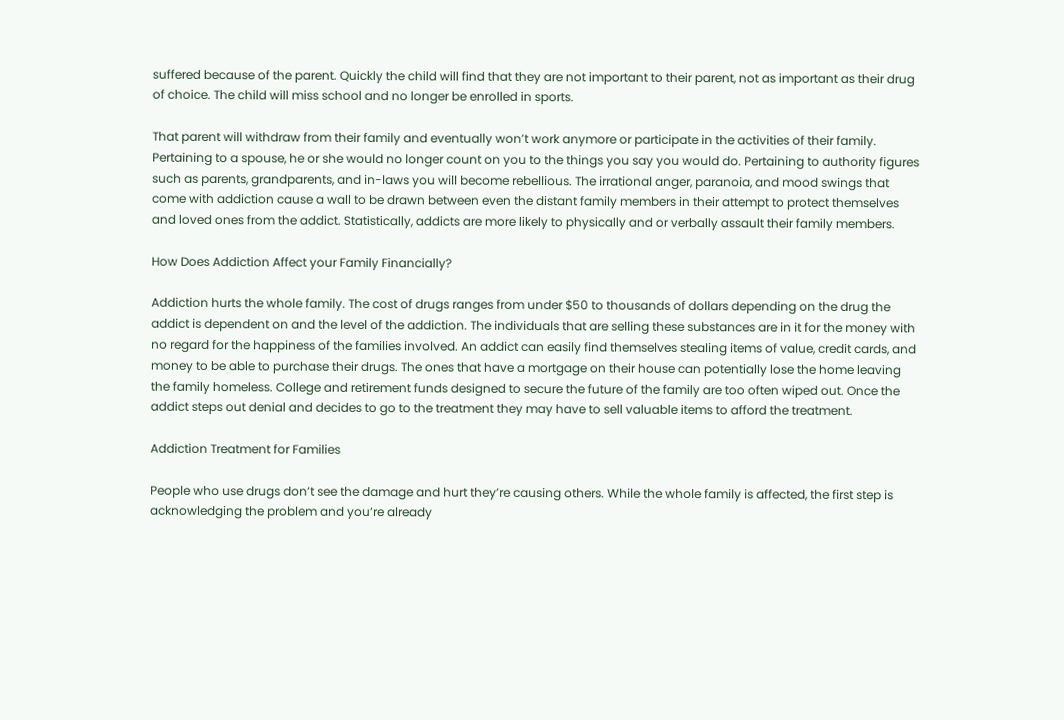suffered because of the parent. Quickly the child will find that they are not important to their parent, not as important as their drug of choice. The child will miss school and no longer be enrolled in sports.

That parent will withdraw from their family and eventually won’t work anymore or participate in the activities of their family. Pertaining to a spouse, he or she would no longer count on you to the things you say you would do. Pertaining to authority figures such as parents, grandparents, and in-laws you will become rebellious. The irrational anger, paranoia, and mood swings that come with addiction cause a wall to be drawn between even the distant family members in their attempt to protect themselves and loved ones from the addict. Statistically, addicts are more likely to physically and or verbally assault their family members.

How Does Addiction Affect your Family Financially?

Addiction hurts the whole family. The cost of drugs ranges from under $50 to thousands of dollars depending on the drug the addict is dependent on and the level of the addiction. The individuals that are selling these substances are in it for the money with no regard for the happiness of the families involved. An addict can easily find themselves stealing items of value, credit cards, and money to be able to purchase their drugs. The ones that have a mortgage on their house can potentially lose the home leaving the family homeless. College and retirement funds designed to secure the future of the family are too often wiped out. Once the addict steps out denial and decides to go to the treatment they may have to sell valuable items to afford the treatment.

Addiction Treatment for Families

People who use drugs don’t see the damage and hurt they’re causing others. While the whole family is affected, the first step is acknowledging the problem and you’re already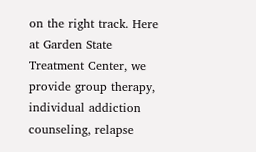on the right track. Here at Garden State Treatment Center, we provide group therapy, individual addiction counseling, relapse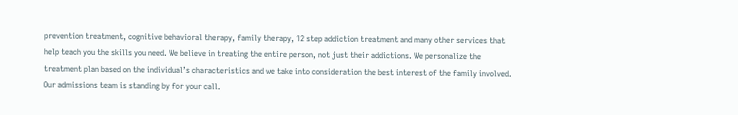prevention treatment, cognitive behavioral therapy, family therapy, 12 step addiction treatment and many other services that help teach you the skills you need. We believe in treating the entire person, not just their addictions. We personalize the treatment plan based on the individual’s characteristics and we take into consideration the best interest of the family involved. Our admissions team is standing by for your call.